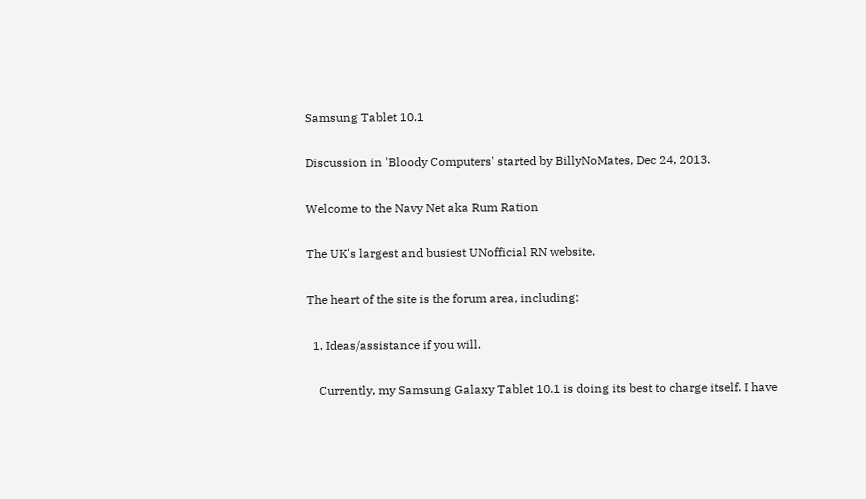Samsung Tablet 10.1

Discussion in 'Bloody Computers' started by BillyNoMates, Dec 24, 2013.

Welcome to the Navy Net aka Rum Ration

The UK's largest and busiest UNofficial RN website.

The heart of the site is the forum area, including:

  1. Ideas/assistance if you will.

    Currently, my Samsung Galaxy Tablet 10.1 is doing its best to charge itself. I have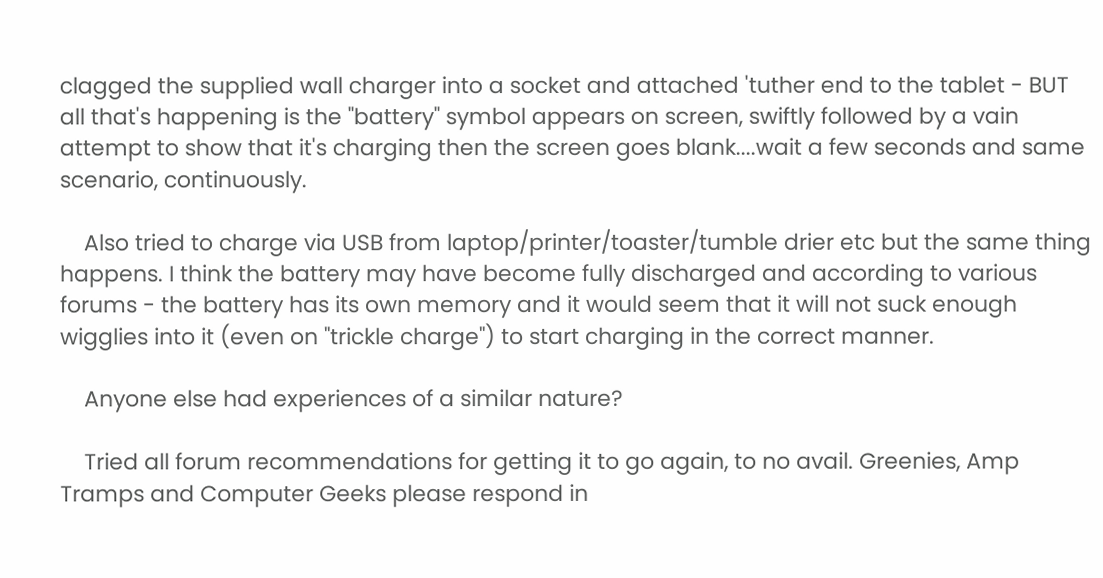clagged the supplied wall charger into a socket and attached 'tuther end to the tablet - BUT all that's happening is the "battery" symbol appears on screen, swiftly followed by a vain attempt to show that it's charging then the screen goes blank....wait a few seconds and same scenario, continuously.

    Also tried to charge via USB from laptop/printer/toaster/tumble drier etc but the same thing happens. I think the battery may have become fully discharged and according to various forums - the battery has its own memory and it would seem that it will not suck enough wigglies into it (even on "trickle charge") to start charging in the correct manner.

    Anyone else had experiences of a similar nature?

    Tried all forum recommendations for getting it to go again, to no avail. Greenies, Amp Tramps and Computer Geeks please respond in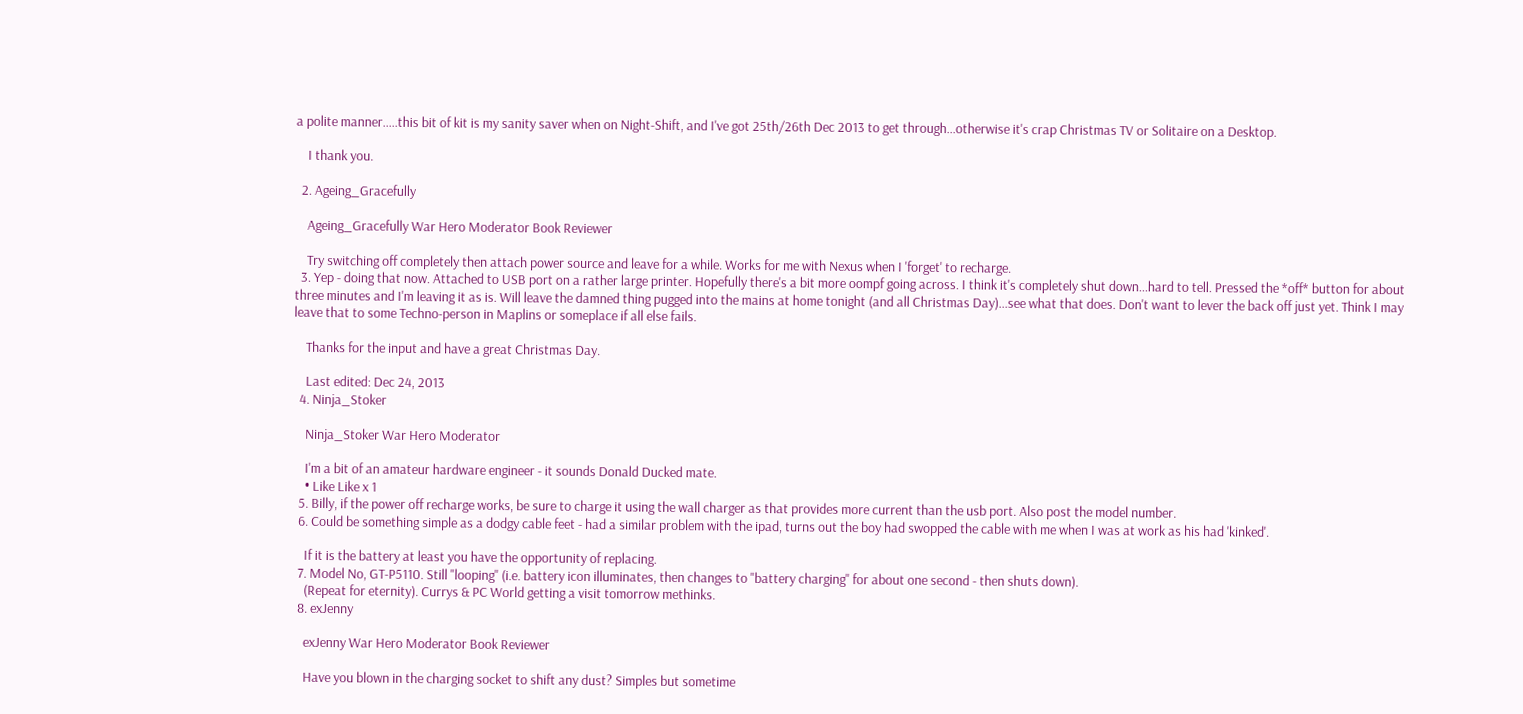a polite manner.....this bit of kit is my sanity saver when on Night-Shift, and I've got 25th/26th Dec 2013 to get through...otherwise it's crap Christmas TV or Solitaire on a Desktop.

    I thank you.

  2. Ageing_Gracefully

    Ageing_Gracefully War Hero Moderator Book Reviewer

    Try switching off completely then attach power source and leave for a while. Works for me with Nexus when I 'forget' to recharge.
  3. Yep - doing that now. Attached to USB port on a rather large printer. Hopefully there's a bit more oompf going across. I think it's completely shut down...hard to tell. Pressed the *off* button for about three minutes and I'm leaving it as is. Will leave the damned thing pugged into the mains at home tonight (and all Christmas Day)...see what that does. Don't want to lever the back off just yet. Think I may leave that to some Techno-person in Maplins or someplace if all else fails.

    Thanks for the input and have a great Christmas Day.

    Last edited: Dec 24, 2013
  4. Ninja_Stoker

    Ninja_Stoker War Hero Moderator

    I'm a bit of an amateur hardware engineer - it sounds Donald Ducked mate.
    • Like Like x 1
  5. Billy, if the power off recharge works, be sure to charge it using the wall charger as that provides more current than the usb port. Also post the model number.
  6. Could be something simple as a dodgy cable feet - had a similar problem with the ipad, turns out the boy had swopped the cable with me when I was at work as his had 'kinked'.

    If it is the battery at least you have the opportunity of replacing.
  7. Model No, GT-P5110. Still "looping" (i.e. battery icon illuminates, then changes to "battery charging" for about one second - then shuts down).
    (Repeat for eternity). Currys & PC World getting a visit tomorrow methinks.
  8. exJenny

    exJenny War Hero Moderator Book Reviewer

    Have you blown in the charging socket to shift any dust? Simples but sometime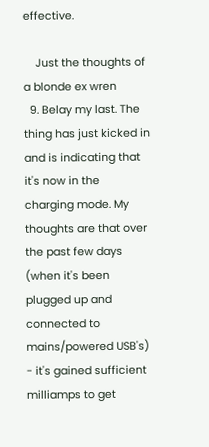effective.

    Just the thoughts of a blonde ex wren
  9. Belay my last. The thing has just kicked in and is indicating that it's now in the charging mode. My thoughts are that over the past few days (when it's been plugged up and connected to mains/powered USB's) - it's gained sufficient milliamps to get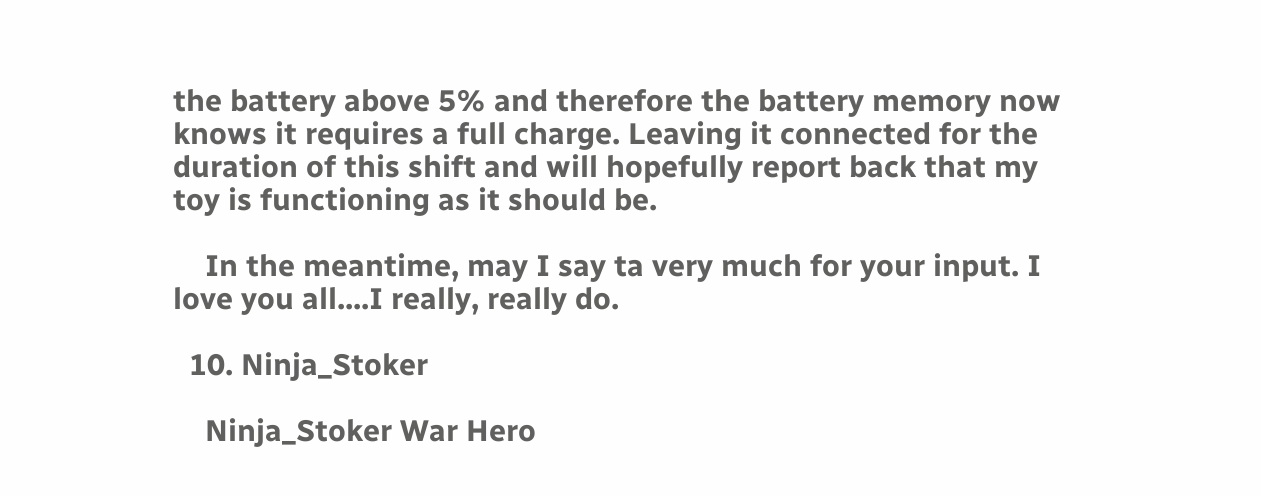the battery above 5% and therefore the battery memory now knows it requires a full charge. Leaving it connected for the duration of this shift and will hopefully report back that my toy is functioning as it should be.

    In the meantime, may I say ta very much for your input. I love you all....I really, really do.

  10. Ninja_Stoker

    Ninja_Stoker War Hero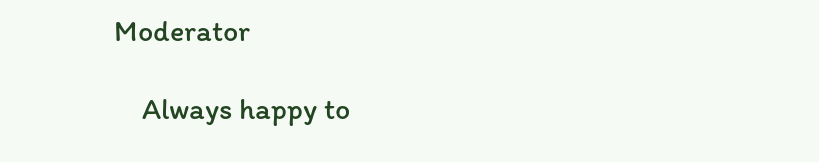Moderator

    Always happy to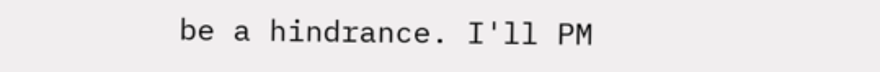be a hindrance. I'll PM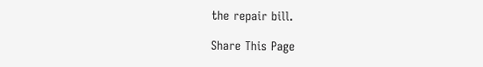the repair bill.

Share This Page